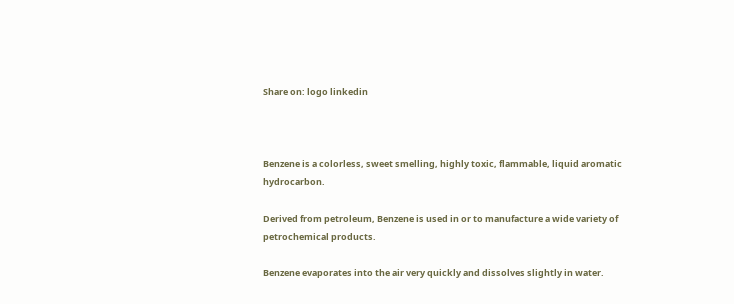Share on: logo linkedin



Benzene is a colorless, sweet smelling, highly toxic, flammable, liquid aromatic hydrocarbon.

Derived from petroleum, Benzene is used in or to manufacture a wide variety of petrochemical products.

Benzene evaporates into the air very quickly and dissolves slightly in water.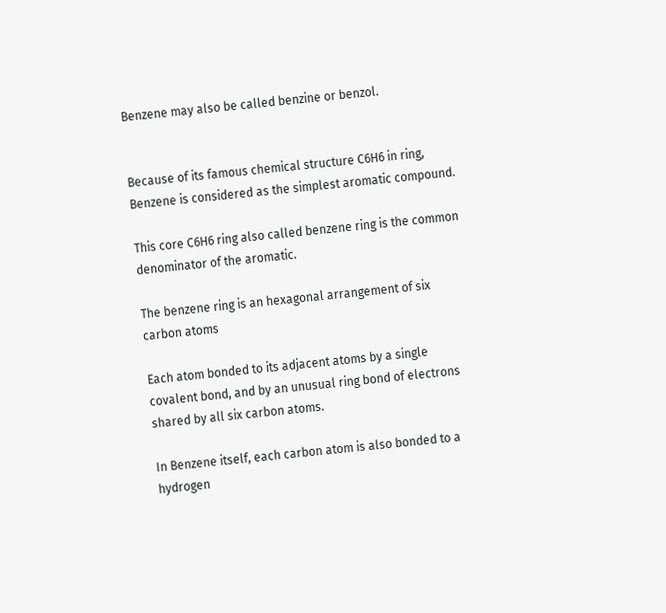Benzene may also be called benzine or benzol.


Because of its famous chemical structure C6H6 in ring, Benzene is considered as the simplest aromatic compound.

This core C6H6 ring also called benzene ring is the common denominator of the aromatic.

The benzene ring is an hexagonal arrangement of six carbon atoms

Each atom bonded to its adjacent atoms by a single covalent bond, and by an unusual ring bond of electrons shared by all six carbon atoms.

In Benzene itself, each carbon atom is also bonded to a hydrogen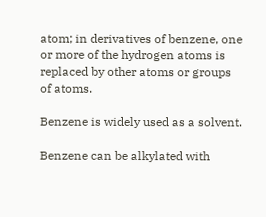atom; in derivatives of benzene, one or more of the hydrogen atoms is replaced by other atoms or groups of atoms.

Benzene is widely used as a solvent.

Benzene can be alkylated with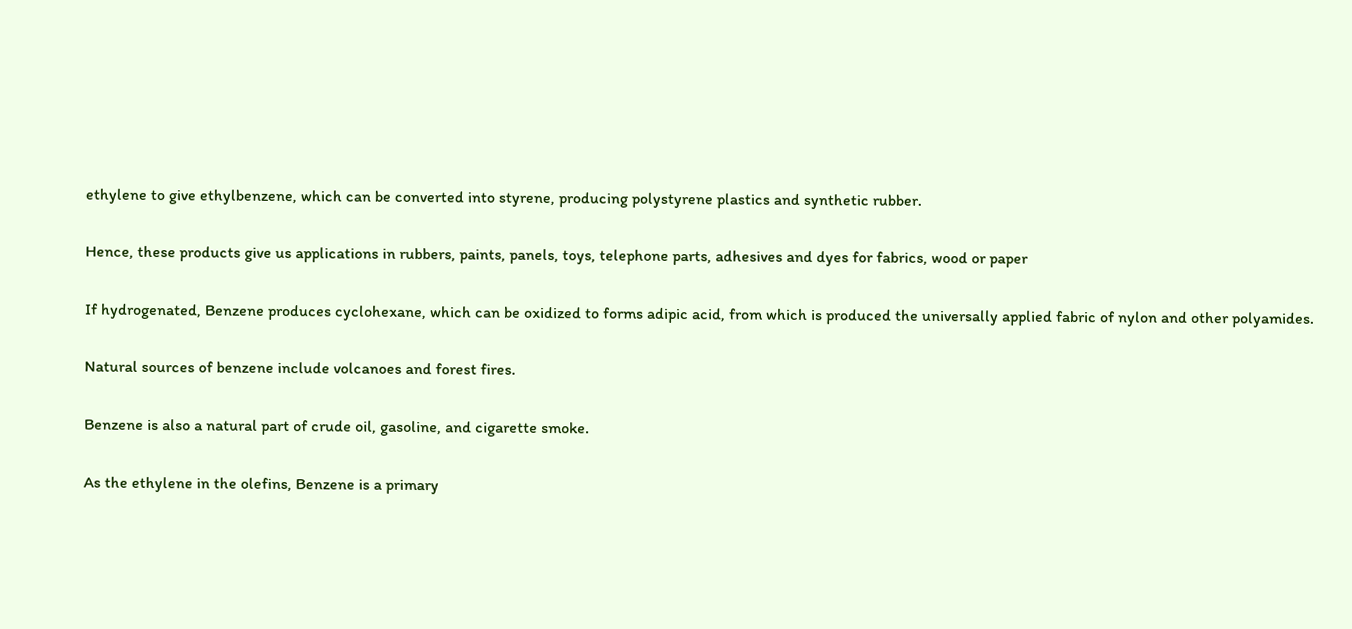ethylene to give ethylbenzene, which can be converted into styrene, producing polystyrene plastics and synthetic rubber.

Hence, these products give us applications in rubbers, paints, panels, toys, telephone parts, adhesives and dyes for fabrics, wood or paper

If hydrogenated, Benzene produces cyclohexane, which can be oxidized to forms adipic acid, from which is produced the universally applied fabric of nylon and other polyamides.

Natural sources of benzene include volcanoes and forest fires.

Benzene is also a natural part of crude oil, gasoline, and cigarette smoke.

As the ethylene in the olefins, Benzene is a primary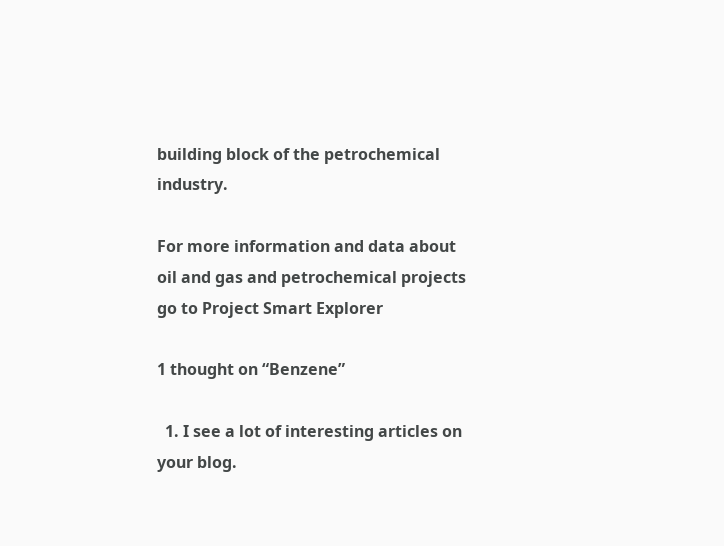building block of the petrochemical industry.

For more information and data about oil and gas and petrochemical projects go to Project Smart Explorer

1 thought on “Benzene”

  1. I see a lot of interesting articles on your blog.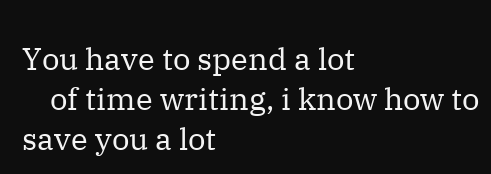You have to spend a lot
    of time writing, i know how to save you a lot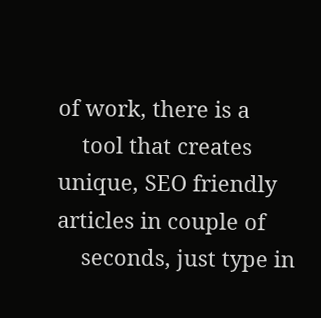of work, there is a
    tool that creates unique, SEO friendly articles in couple of
    seconds, just type in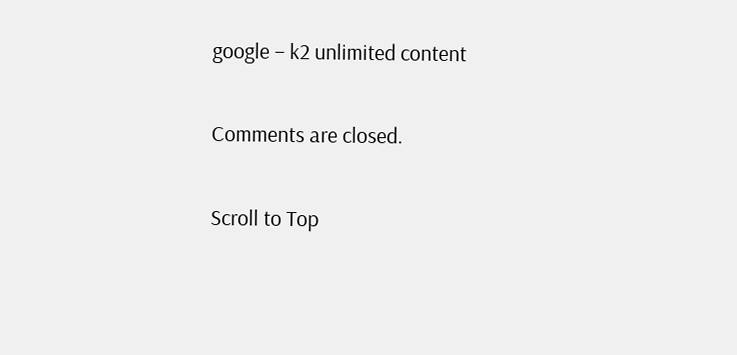google – k2 unlimited content

Comments are closed.

Scroll to Top